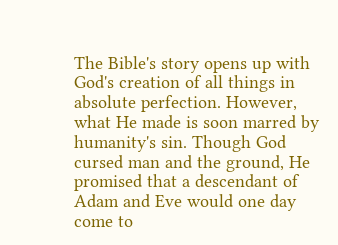The Bible's story opens up with God's creation of all things in absolute perfection. However, what He made is soon marred by humanity's sin. Though God cursed man and the ground, He promised that a descendant of Adam and Eve would one day come to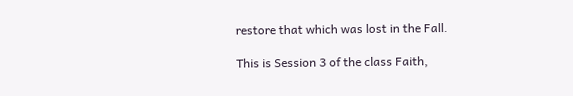restore that which was lost in the Fall.

This is Session 3 of the class Faith,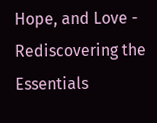Hope, and Love - Rediscovering the Essentials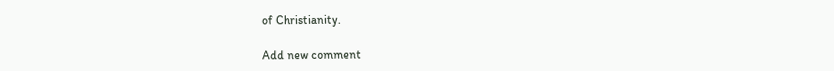of Christianity.

Add new comment